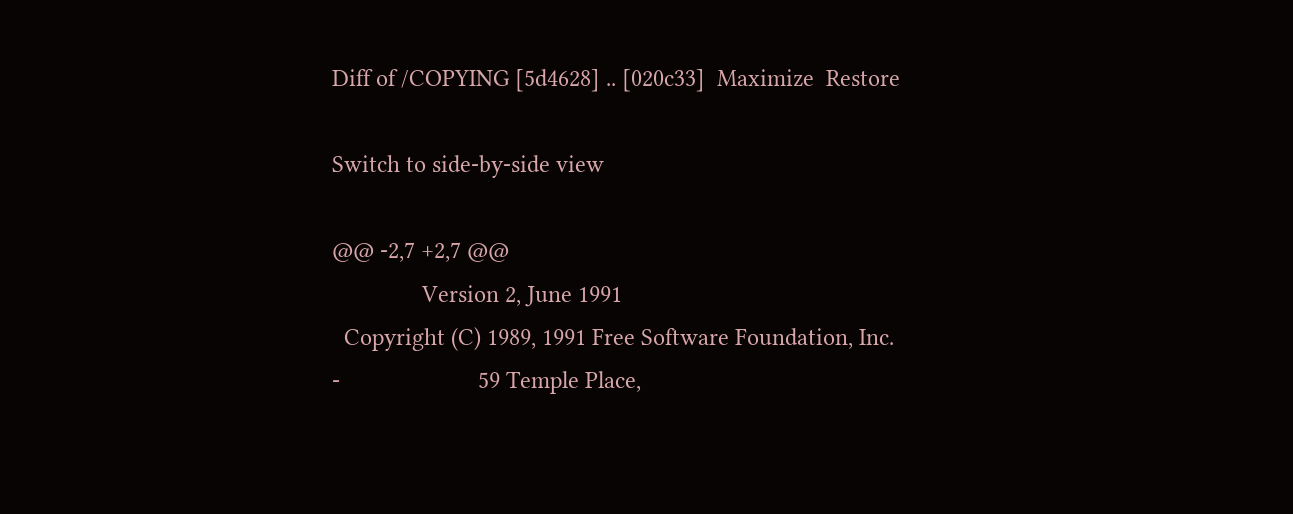Diff of /COPYING [5d4628] .. [020c33]  Maximize  Restore

Switch to side-by-side view

@@ -2,7 +2,7 @@
               Version 2, June 1991
  Copyright (C) 1989, 1991 Free Software Foundation, Inc.
-                       59 Temple Place,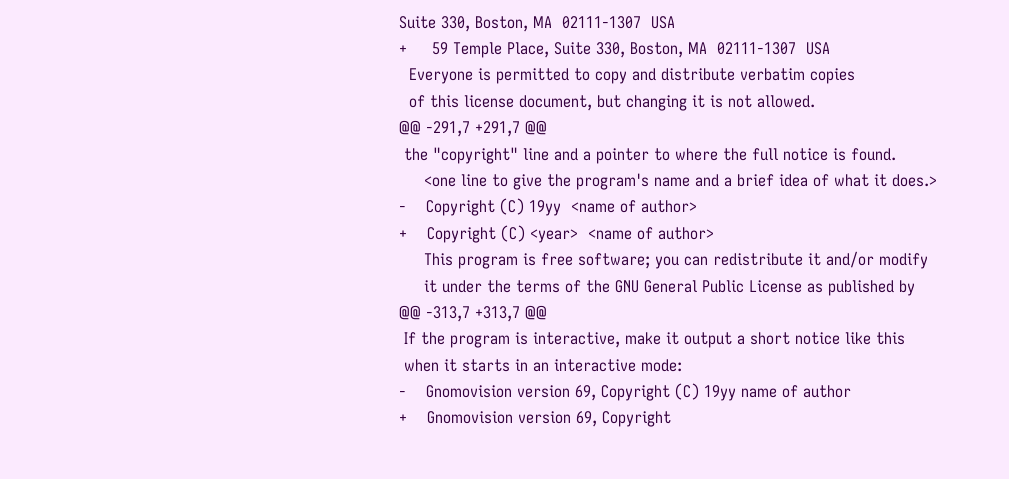Suite 330, Boston, MA  02111-1307  USA
+     59 Temple Place, Suite 330, Boston, MA  02111-1307  USA
  Everyone is permitted to copy and distribute verbatim copies
  of this license document, but changing it is not allowed.
@@ -291,7 +291,7 @@
 the "copyright" line and a pointer to where the full notice is found.
     <one line to give the program's name and a brief idea of what it does.>
-    Copyright (C) 19yy  <name of author>
+    Copyright (C) <year>  <name of author>
     This program is free software; you can redistribute it and/or modify
     it under the terms of the GNU General Public License as published by
@@ -313,7 +313,7 @@
 If the program is interactive, make it output a short notice like this
 when it starts in an interactive mode:
-    Gnomovision version 69, Copyright (C) 19yy name of author
+    Gnomovision version 69, Copyright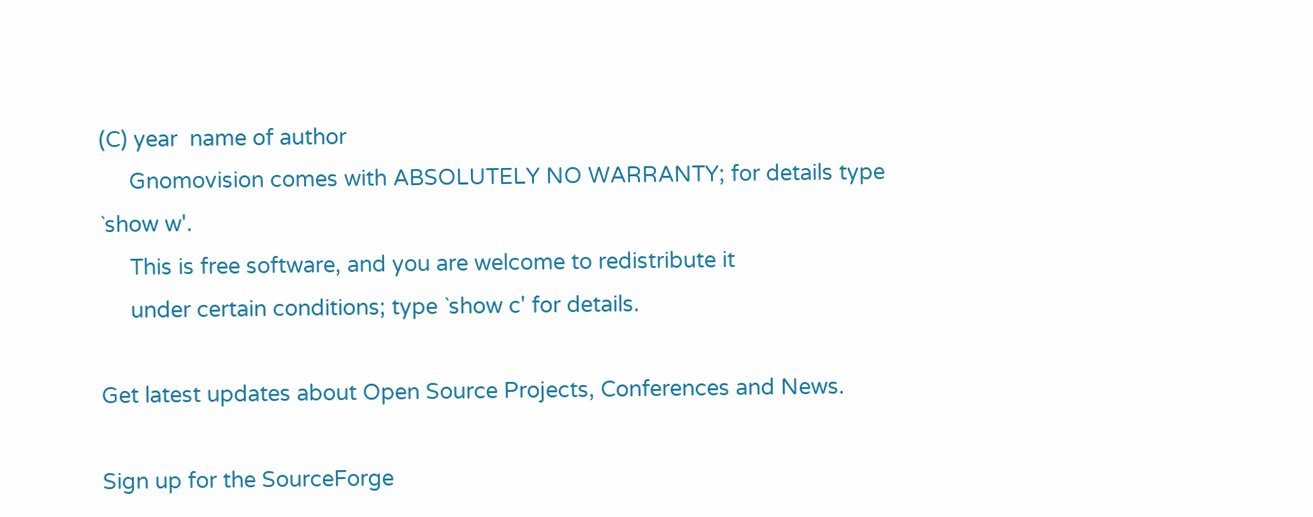(C) year  name of author
     Gnomovision comes with ABSOLUTELY NO WARRANTY; for details type `show w'.
     This is free software, and you are welcome to redistribute it
     under certain conditions; type `show c' for details.

Get latest updates about Open Source Projects, Conferences and News.

Sign up for the SourceForge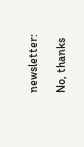newsletter:

No, thanks